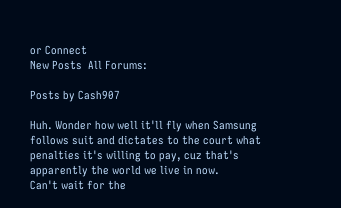or Connect
New Posts  All Forums:

Posts by Cash907

Huh. Wonder how well it'll fly when Samsung follows suit and dictates to the court what penalties it's willing to pay, cuz that's apparently the world we live in now.
Can't wait for the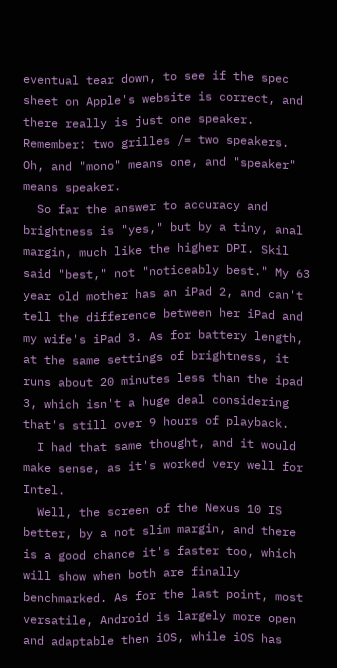eventual tear down, to see if the spec sheet on Apple's website is correct, and there really is just one speaker. Remember: two grilles /= two speakers. Oh, and "mono" means one, and "speaker" means speaker.
  So far the answer to accuracy and brightness is "yes," but by a tiny, anal margin, much like the higher DPI. Skil said "best," not "noticeably best." My 63 year old mother has an iPad 2, and can't tell the difference between her iPad and my wife's iPad 3. As for battery length, at the same settings of brightness, it runs about 20 minutes less than the ipad 3, which isn't a huge deal considering that's still over 9 hours of playback.
  I had that same thought, and it would make sense, as it's worked very well for Intel.
  Well, the screen of the Nexus 10 IS better, by a not slim margin, and there is a good chance it's faster too, which will show when both are finally benchmarked. As for the last point, most versatile, Android is largely more open and adaptable then iOS, while iOS has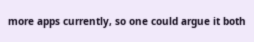more apps currently, so one could argue it both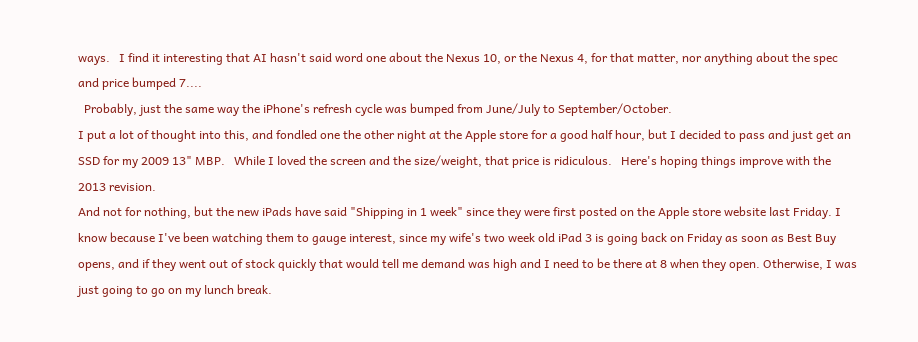ways.   I find it interesting that AI hasn't said word one about the Nexus 10, or the Nexus 4, for that matter, nor anything about the spec and price bumped 7....
  Probably, just the same way the iPhone's refresh cycle was bumped from June/July to September/October.
I put a lot of thought into this, and fondled one the other night at the Apple store for a good half hour, but I decided to pass and just get an SSD for my 2009 13" MBP.   While I loved the screen and the size/weight, that price is ridiculous.   Here's hoping things improve with the 2013 revision.
And not for nothing, but the new iPads have said "Shipping in 1 week" since they were first posted on the Apple store website last Friday. I know because I've been watching them to gauge interest, since my wife's two week old iPad 3 is going back on Friday as soon as Best Buy opens, and if they went out of stock quickly that would tell me demand was high and I need to be there at 8 when they open. Otherwise, I was just going to go on my lunch break.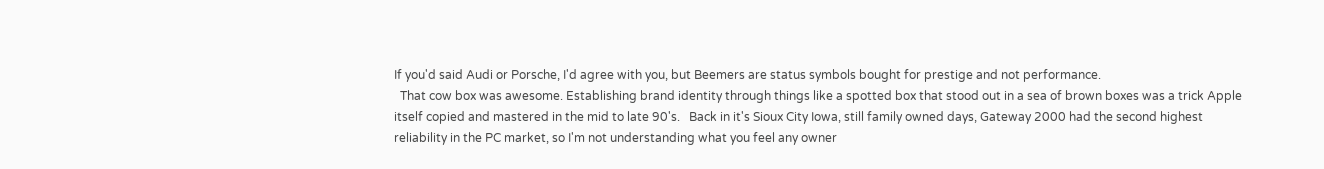If you'd said Audi or Porsche, I'd agree with you, but Beemers are status symbols bought for prestige and not performance.
  That cow box was awesome. Establishing brand identity through things like a spotted box that stood out in a sea of brown boxes was a trick Apple itself copied and mastered in the mid to late 90's.   Back in it's Sioux City Iowa, still family owned days, Gateway 2000 had the second highest reliability in the PC market, so I'm not understanding what you feel any owner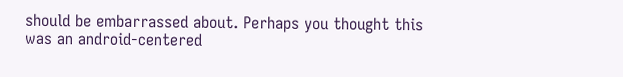should be embarrassed about. Perhaps you thought this was an android-centered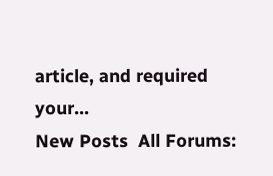article, and required your...
New Posts  All Forums: